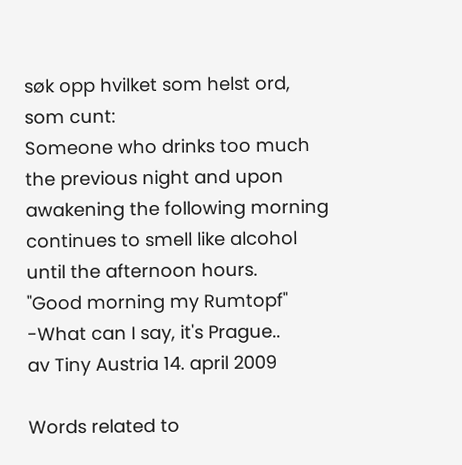søk opp hvilket som helst ord, som cunt:
Someone who drinks too much the previous night and upon awakening the following morning continues to smell like alcohol until the afternoon hours.
"Good morning my Rumtopf"
-What can I say, it's Prague..
av Tiny Austria 14. april 2009

Words related to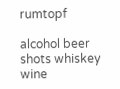rumtopf

alcohol beer shots whiskey wine